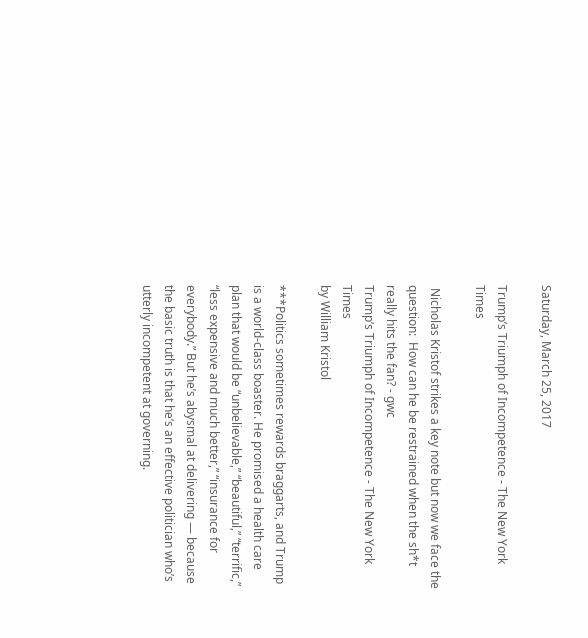Saturday, March 25, 2017

Trump’s Triumph of Incompetence - The New York Times

 Nicholas Kristof strikes a key note but now we face the question:  How can he be restrained when the sh*t really hits the fan? - gwc
Trump’s Triumph of Incompetence - The New York Times
by William Kristol

***Politics sometimes rewards braggarts, and Trump is a world-class boaster. He promised a health care plan that would be “unbelievable,” “beautiful,” “terrific,” “less expensive and much better,” “insurance for everybody.” But he’s abysmal at delivering — because the basic truth is that he’s an effective politician who’s utterly incompetent at governing.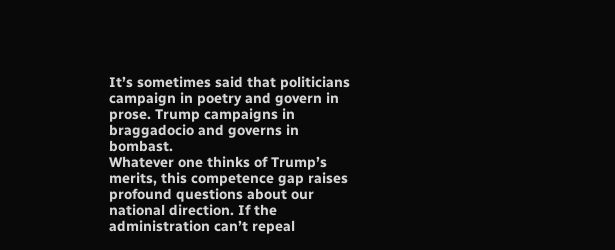It’s sometimes said that politicians campaign in poetry and govern in prose. Trump campaigns in braggadocio and governs in bombast.
Whatever one thinks of Trump’s merits, this competence gap raises profound questions about our national direction. If the administration can’t repeal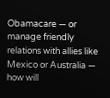Obamacare — or manage friendly relations with allies like Mexico or Australia — how will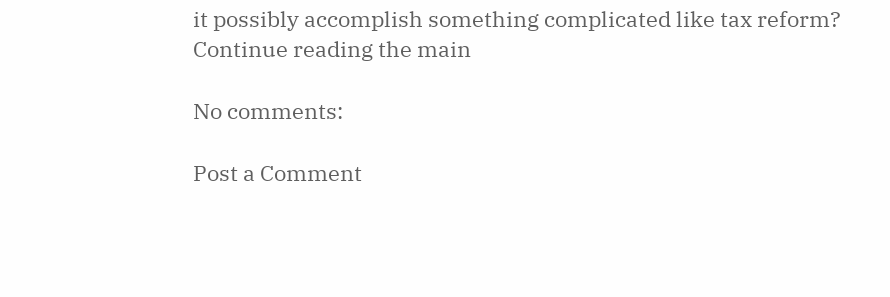it possibly accomplish something complicated like tax reform?
Continue reading the main

No comments:

Post a Comment